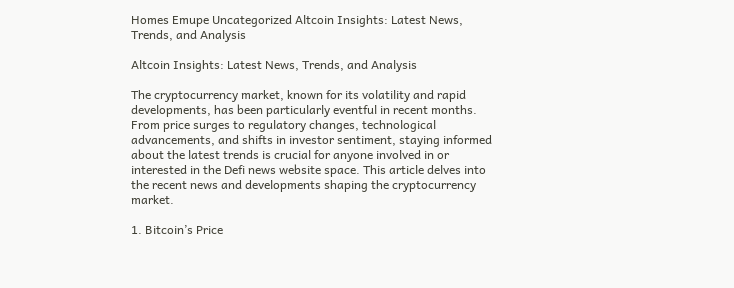Homes Emupe Uncategorized Altcoin Insights: Latest News, Trends, and Analysis

Altcoin Insights: Latest News, Trends, and Analysis

The cryptocurrency market, known for its volatility and rapid developments, has been particularly eventful in recent months. From price surges to regulatory changes, technological advancements, and shifts in investor sentiment, staying informed about the latest trends is crucial for anyone involved in or interested in the Defi news website space. This article delves into the recent news and developments shaping the cryptocurrency market.

1. Bitcoin’s Price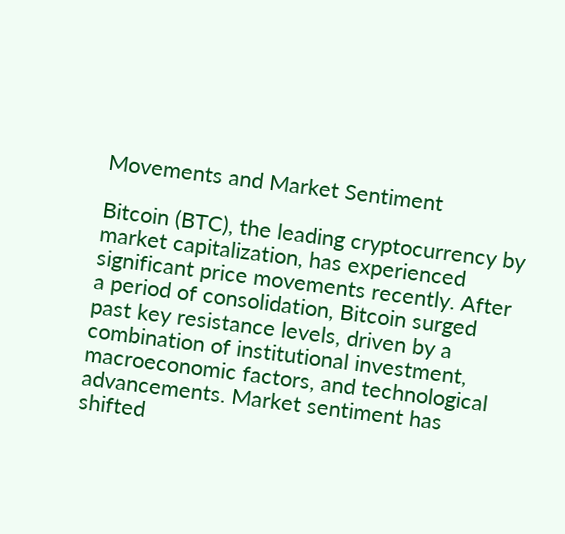Movements and Market Sentiment

Bitcoin (BTC), the leading cryptocurrency by market capitalization, has experienced significant price movements recently. After a period of consolidation, Bitcoin surged past key resistance levels, driven by a combination of institutional investment, macroeconomic factors, and technological advancements. Market sentiment has shifted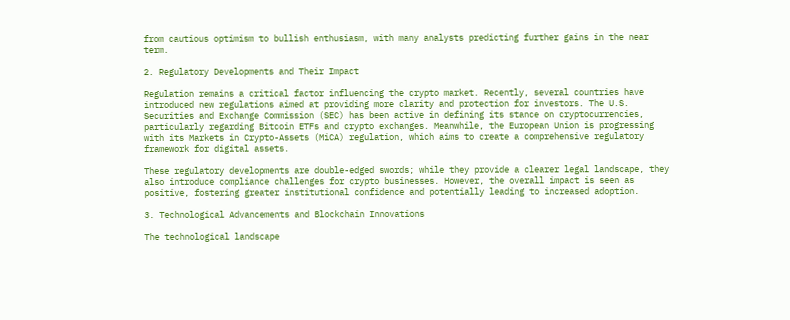from cautious optimism to bullish enthusiasm, with many analysts predicting further gains in the near term.

2. Regulatory Developments and Their Impact

Regulation remains a critical factor influencing the crypto market. Recently, several countries have introduced new regulations aimed at providing more clarity and protection for investors. The U.S. Securities and Exchange Commission (SEC) has been active in defining its stance on cryptocurrencies, particularly regarding Bitcoin ETFs and crypto exchanges. Meanwhile, the European Union is progressing with its Markets in Crypto-Assets (MiCA) regulation, which aims to create a comprehensive regulatory framework for digital assets.

These regulatory developments are double-edged swords; while they provide a clearer legal landscape, they also introduce compliance challenges for crypto businesses. However, the overall impact is seen as positive, fostering greater institutional confidence and potentially leading to increased adoption.

3. Technological Advancements and Blockchain Innovations

The technological landscape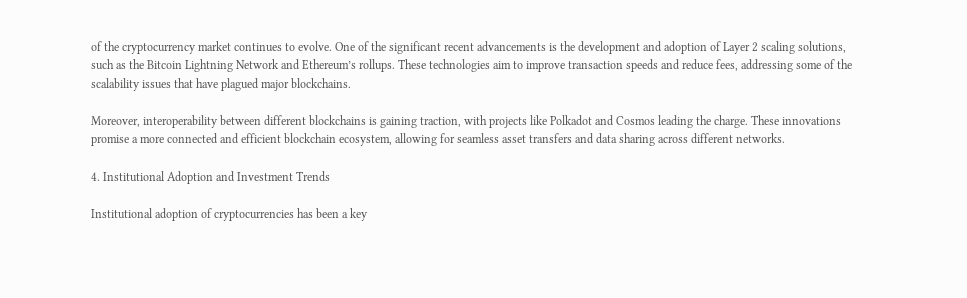of the cryptocurrency market continues to evolve. One of the significant recent advancements is the development and adoption of Layer 2 scaling solutions, such as the Bitcoin Lightning Network and Ethereum’s rollups. These technologies aim to improve transaction speeds and reduce fees, addressing some of the scalability issues that have plagued major blockchains.

Moreover, interoperability between different blockchains is gaining traction, with projects like Polkadot and Cosmos leading the charge. These innovations promise a more connected and efficient blockchain ecosystem, allowing for seamless asset transfers and data sharing across different networks.

4. Institutional Adoption and Investment Trends

Institutional adoption of cryptocurrencies has been a key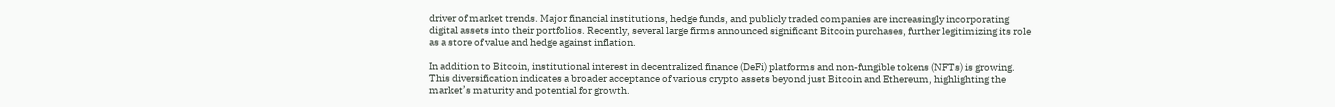driver of market trends. Major financial institutions, hedge funds, and publicly traded companies are increasingly incorporating digital assets into their portfolios. Recently, several large firms announced significant Bitcoin purchases, further legitimizing its role as a store of value and hedge against inflation.

In addition to Bitcoin, institutional interest in decentralized finance (DeFi) platforms and non-fungible tokens (NFTs) is growing. This diversification indicates a broader acceptance of various crypto assets beyond just Bitcoin and Ethereum, highlighting the market’s maturity and potential for growth.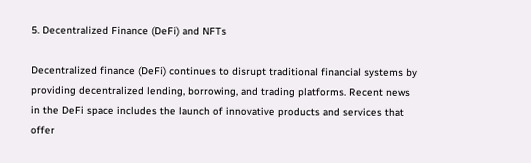5. Decentralized Finance (DeFi) and NFTs

Decentralized finance (DeFi) continues to disrupt traditional financial systems by providing decentralized lending, borrowing, and trading platforms. Recent news in the DeFi space includes the launch of innovative products and services that offer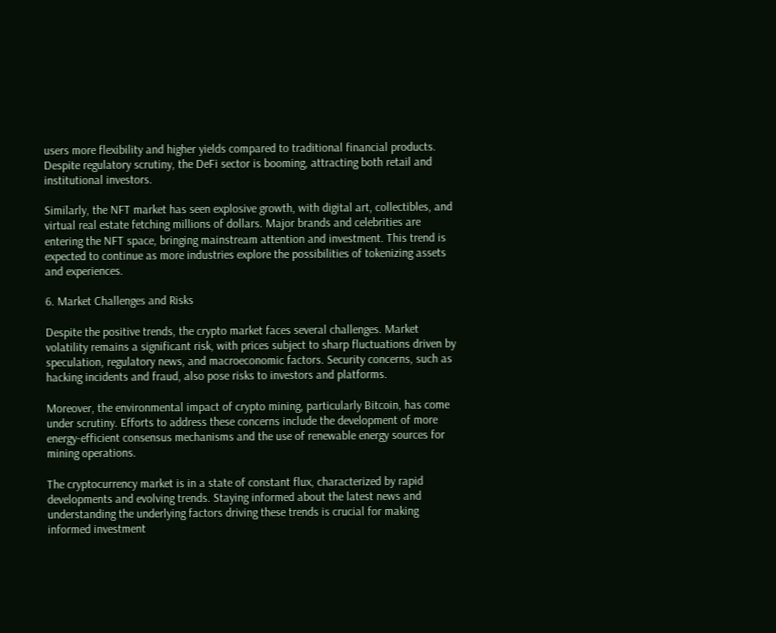users more flexibility and higher yields compared to traditional financial products. Despite regulatory scrutiny, the DeFi sector is booming, attracting both retail and institutional investors.

Similarly, the NFT market has seen explosive growth, with digital art, collectibles, and virtual real estate fetching millions of dollars. Major brands and celebrities are entering the NFT space, bringing mainstream attention and investment. This trend is expected to continue as more industries explore the possibilities of tokenizing assets and experiences.

6. Market Challenges and Risks

Despite the positive trends, the crypto market faces several challenges. Market volatility remains a significant risk, with prices subject to sharp fluctuations driven by speculation, regulatory news, and macroeconomic factors. Security concerns, such as hacking incidents and fraud, also pose risks to investors and platforms.

Moreover, the environmental impact of crypto mining, particularly Bitcoin, has come under scrutiny. Efforts to address these concerns include the development of more energy-efficient consensus mechanisms and the use of renewable energy sources for mining operations.

The cryptocurrency market is in a state of constant flux, characterized by rapid developments and evolving trends. Staying informed about the latest news and understanding the underlying factors driving these trends is crucial for making informed investment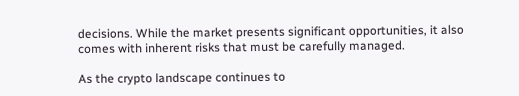decisions. While the market presents significant opportunities, it also comes with inherent risks that must be carefully managed.

As the crypto landscape continues to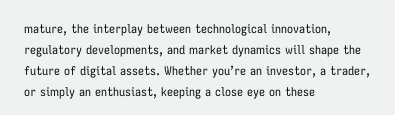mature, the interplay between technological innovation, regulatory developments, and market dynamics will shape the future of digital assets. Whether you’re an investor, a trader, or simply an enthusiast, keeping a close eye on these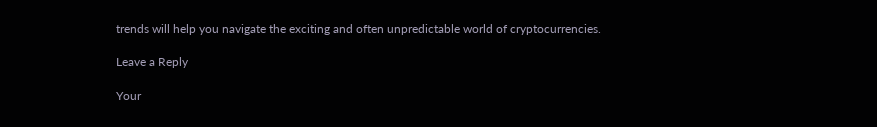trends will help you navigate the exciting and often unpredictable world of cryptocurrencies.

Leave a Reply

Your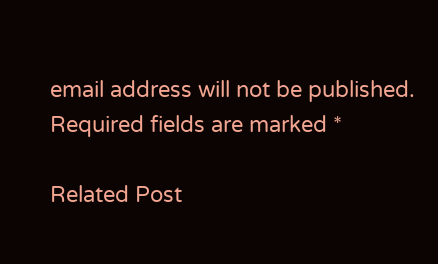email address will not be published. Required fields are marked *

Related Post